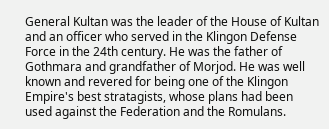General Kultan was the leader of the House of Kultan and an officer who served in the Klingon Defense Force in the 24th century. He was the father of Gothmara and grandfather of Morjod. He was well known and revered for being one of the Klingon Empire's best stratagists, whose plans had been used against the Federation and the Romulans.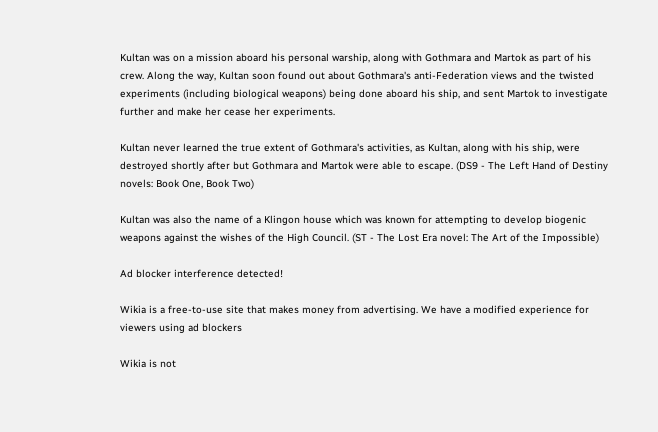Kultan was on a mission aboard his personal warship, along with Gothmara and Martok as part of his crew. Along the way, Kultan soon found out about Gothmara's anti-Federation views and the twisted experiments (including biological weapons) being done aboard his ship, and sent Martok to investigate further and make her cease her experiments.

Kultan never learned the true extent of Gothmara's activities, as Kultan, along with his ship, were destroyed shortly after but Gothmara and Martok were able to escape. (DS9 - The Left Hand of Destiny novels: Book One, Book Two)

Kultan was also the name of a Klingon house which was known for attempting to develop biogenic weapons against the wishes of the High Council. (ST - The Lost Era novel: The Art of the Impossible)

Ad blocker interference detected!

Wikia is a free-to-use site that makes money from advertising. We have a modified experience for viewers using ad blockers

Wikia is not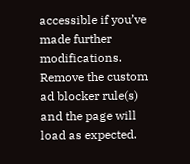accessible if you’ve made further modifications. Remove the custom ad blocker rule(s) and the page will load as expected.